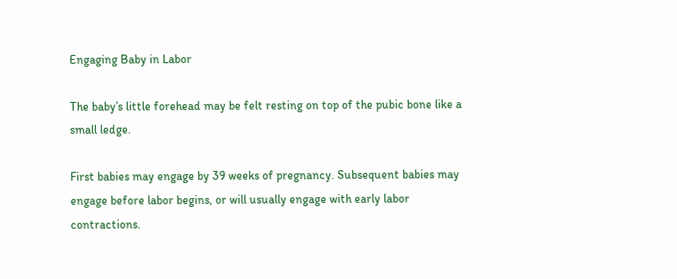Engaging Baby in Labor

The baby’s little forehead may be felt resting on top of the pubic bone like a small ledge.

First babies may engage by 39 weeks of pregnancy. Subsequent babies may engage before labor begins, or will usually engage with early labor contractions.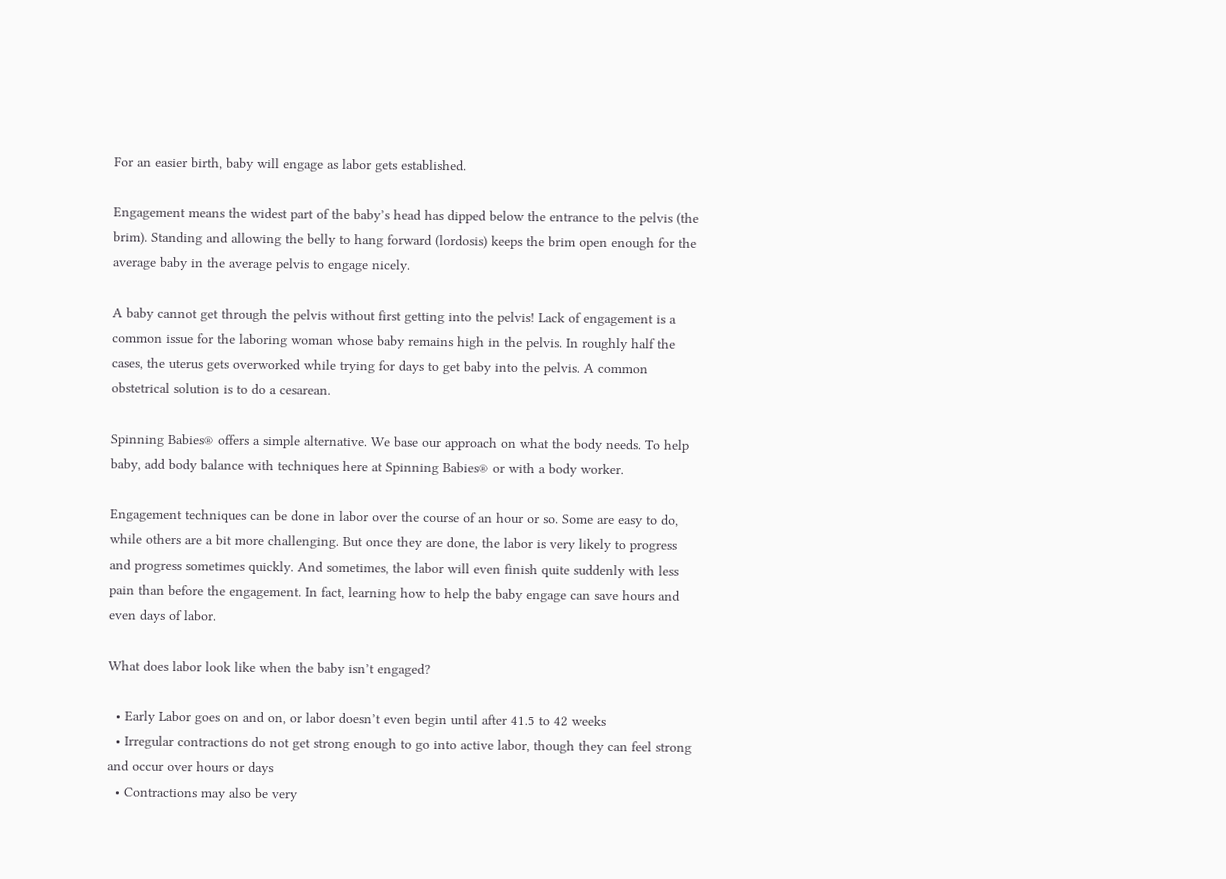For an easier birth, baby will engage as labor gets established.

Engagement means the widest part of the baby’s head has dipped below the entrance to the pelvis (the brim). Standing and allowing the belly to hang forward (lordosis) keeps the brim open enough for the average baby in the average pelvis to engage nicely.

A baby cannot get through the pelvis without first getting into the pelvis! Lack of engagement is a common issue for the laboring woman whose baby remains high in the pelvis. In roughly half the cases, the uterus gets overworked while trying for days to get baby into the pelvis. A common obstetrical solution is to do a cesarean.

Spinning Babies® offers a simple alternative. We base our approach on what the body needs. To help baby, add body balance with techniques here at Spinning Babies® or with a body worker.

Engagement techniques can be done in labor over the course of an hour or so. Some are easy to do, while others are a bit more challenging. But once they are done, the labor is very likely to progress and progress sometimes quickly. And sometimes, the labor will even finish quite suddenly with less pain than before the engagement. In fact, learning how to help the baby engage can save hours and even days of labor.

What does labor look like when the baby isn’t engaged?

  • Early Labor goes on and on, or labor doesn’t even begin until after 41.5 to 42 weeks
  • Irregular contractions do not get strong enough to go into active labor, though they can feel strong and occur over hours or days
  • Contractions may also be very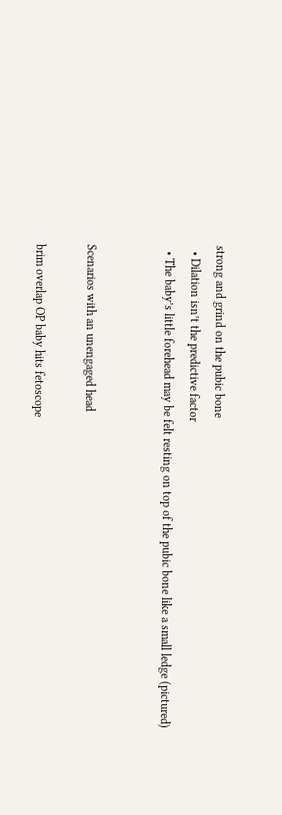strong and grind on the pubic bone
  • Dilation isn’t the predictive factor
  • The baby’s little forehead may be felt resting on top of the pubic bone like a small ledge (pictured)


Scenarios with an unengaged head

brim overlap OP baby hits fetoscope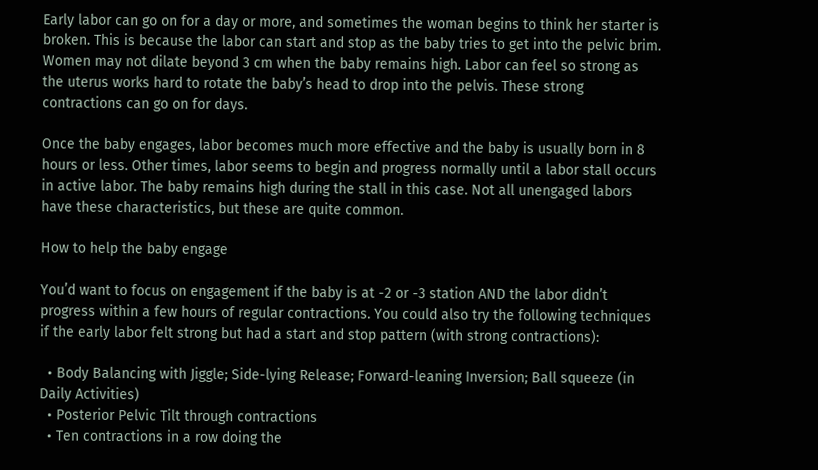Early labor can go on for a day or more, and sometimes the woman begins to think her starter is broken. This is because the labor can start and stop as the baby tries to get into the pelvic brim. Women may not dilate beyond 3 cm when the baby remains high. Labor can feel so strong as the uterus works hard to rotate the baby’s head to drop into the pelvis. These strong contractions can go on for days.

Once the baby engages, labor becomes much more effective and the baby is usually born in 8 hours or less. Other times, labor seems to begin and progress normally until a labor stall occurs in active labor. The baby remains high during the stall in this case. Not all unengaged labors have these characteristics, but these are quite common.

How to help the baby engage

You’d want to focus on engagement if the baby is at -2 or -3 station AND the labor didn’t progress within a few hours of regular contractions. You could also try the following techniques if the early labor felt strong but had a start and stop pattern (with strong contractions):

  • Body Balancing with Jiggle; Side-lying Release; Forward-leaning Inversion; Ball squeeze (in Daily Activities)
  • Posterior Pelvic Tilt through contractions
  • Ten contractions in a row doing the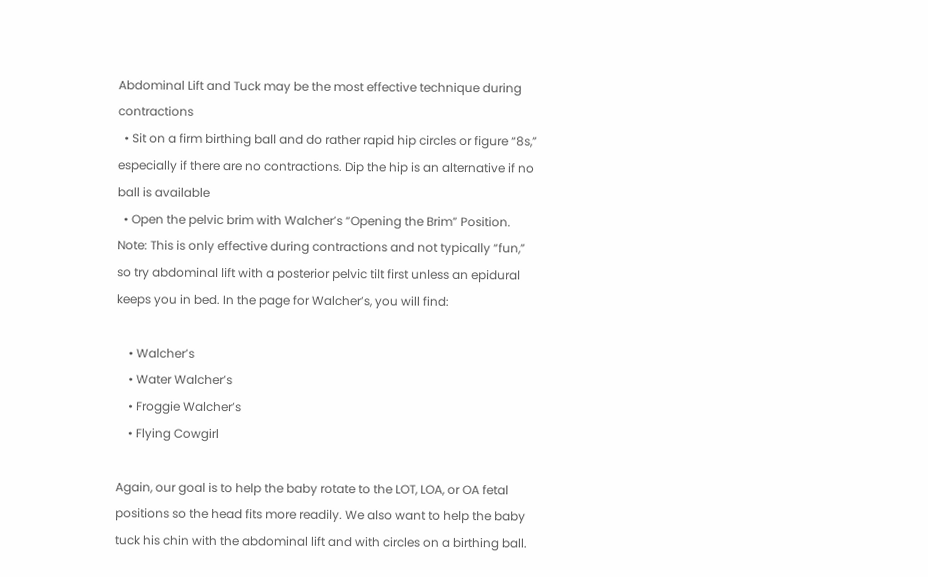Abdominal Lift and Tuck may be the most effective technique during contractions
  • Sit on a firm birthing ball and do rather rapid hip circles or figure “8s,” especially if there are no contractions. Dip the hip is an alternative if no ball is available
  • Open the pelvic brim with Walcher’s “Opening the Brim” Position. Note: This is only effective during contractions and not typically “fun,” so try abdominal lift with a posterior pelvic tilt first unless an epidural keeps you in bed. In the page for Walcher’s, you will find:

    • Walcher’s
    • Water Walcher’s
    • Froggie Walcher’s
    • Flying Cowgirl

Again, our goal is to help the baby rotate to the LOT, LOA, or OA fetal positions so the head fits more readily. We also want to help the baby tuck his chin with the abdominal lift and with circles on a birthing ball.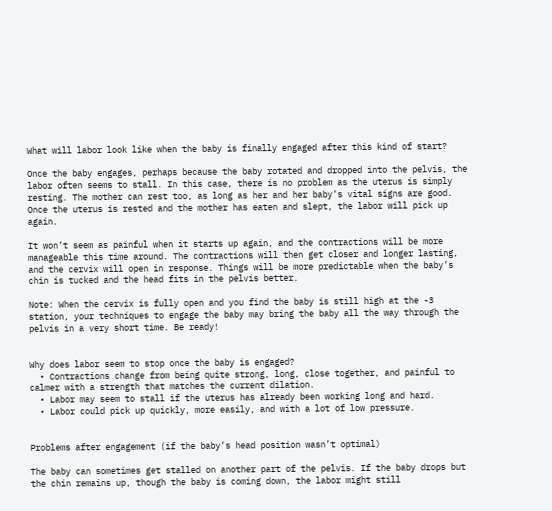What will labor look like when the baby is finally engaged after this kind of start?

Once the baby engages, perhaps because the baby rotated and dropped into the pelvis, the labor often seems to stall. In this case, there is no problem as the uterus is simply resting. The mother can rest too, as long as her and her baby’s vital signs are good. Once the uterus is rested and the mother has eaten and slept, the labor will pick up again.

It won’t seem as painful when it starts up again, and the contractions will be more manageable this time around. The contractions will then get closer and longer lasting, and the cervix will open in response. Things will be more predictable when the baby’s chin is tucked and the head fits in the pelvis better.

Note: When the cervix is fully open and you find the baby is still high at the -3 station, your techniques to engage the baby may bring the baby all the way through the pelvis in a very short time. Be ready!


Why does labor seem to stop once the baby is engaged?
  • Contractions change from being quite strong, long, close together, and painful to calmer with a strength that matches the current dilation.
  • Labor may seem to stall if the uterus has already been working long and hard.
  • Labor could pick up quickly, more easily, and with a lot of low pressure.


Problems after engagement (if the baby’s head position wasn’t optimal)

The baby can sometimes get stalled on another part of the pelvis. If the baby drops but the chin remains up, though the baby is coming down, the labor might still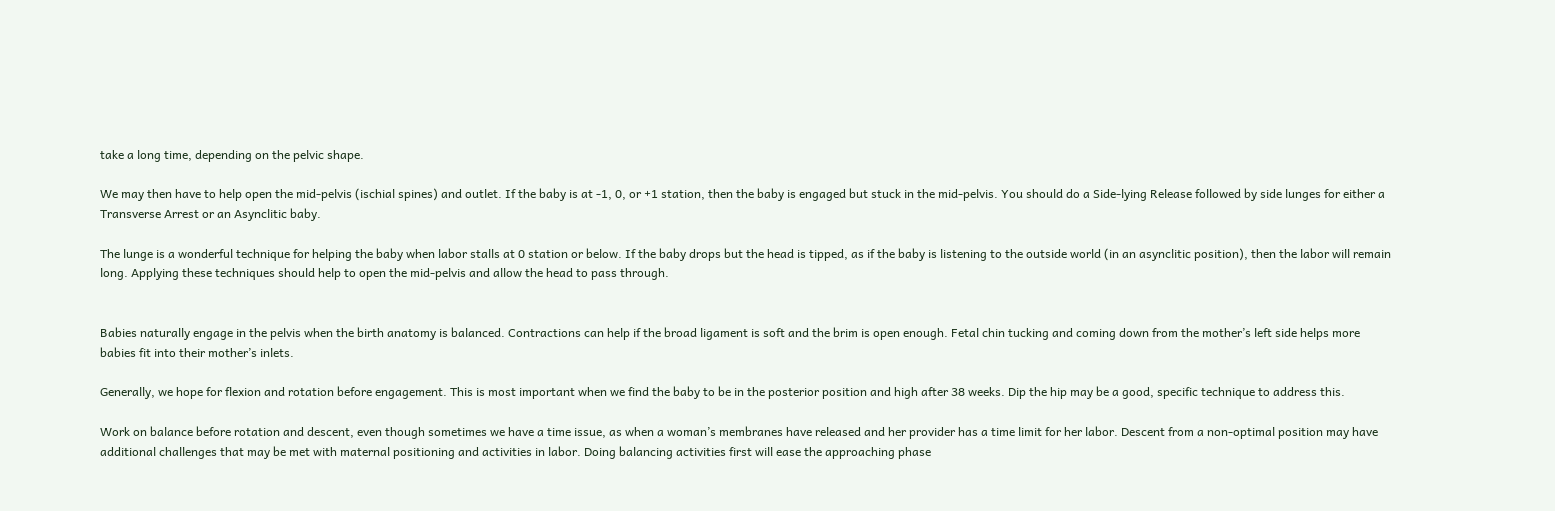take a long time, depending on the pelvic shape.

We may then have to help open the mid-pelvis (ischial spines) and outlet. If the baby is at -1, 0, or +1 station, then the baby is engaged but stuck in the mid-pelvis. You should do a Side-lying Release followed by side lunges for either a Transverse Arrest or an Asynclitic baby.

The lunge is a wonderful technique for helping the baby when labor stalls at 0 station or below. If the baby drops but the head is tipped, as if the baby is listening to the outside world (in an asynclitic position), then the labor will remain long. Applying these techniques should help to open the mid-pelvis and allow the head to pass through.


Babies naturally engage in the pelvis when the birth anatomy is balanced. Contractions can help if the broad ligament is soft and the brim is open enough. Fetal chin tucking and coming down from the mother’s left side helps more babies fit into their mother’s inlets.

Generally, we hope for flexion and rotation before engagement. This is most important when we find the baby to be in the posterior position and high after 38 weeks. Dip the hip may be a good, specific technique to address this.

Work on balance before rotation and descent, even though sometimes we have a time issue, as when a woman’s membranes have released and her provider has a time limit for her labor. Descent from a non-optimal position may have additional challenges that may be met with maternal positioning and activities in labor. Doing balancing activities first will ease the approaching phase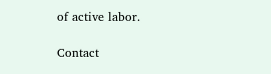of active labor.

Contact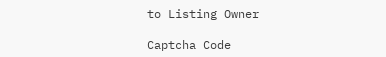to Listing Owner

Captcha Code